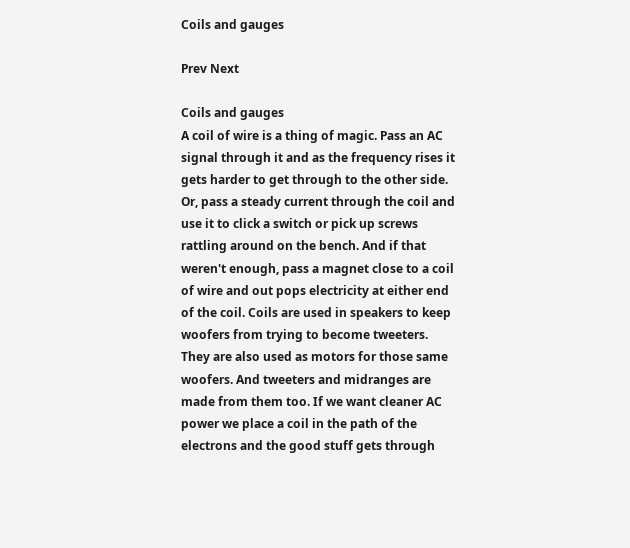Coils and gauges

Prev Next

Coils and gauges
A coil of wire is a thing of magic. Pass an AC signal through it and as the frequency rises it gets harder to get through to the other side. Or, pass a steady current through the coil and use it to click a switch or pick up screws rattling around on the bench. And if that weren't enough, pass a magnet close to a coil of wire and out pops electricity at either end of the coil. Coils are used in speakers to keep woofers from trying to become tweeters. They are also used as motors for those same woofers. And tweeters and midranges are made from them too. If we want cleaner AC power we place a coil in the path of the electrons and the good stuff gets through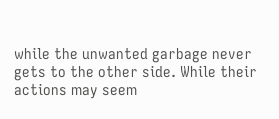while the unwanted garbage never gets to the other side. While their actions may seem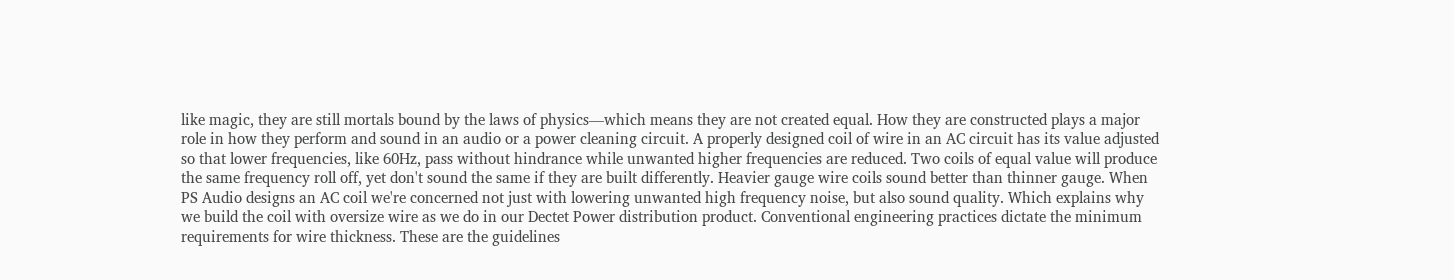like magic, they are still mortals bound by the laws of physics—which means they are not created equal. How they are constructed plays a major role in how they perform and sound in an audio or a power cleaning circuit. A properly designed coil of wire in an AC circuit has its value adjusted so that lower frequencies, like 60Hz, pass without hindrance while unwanted higher frequencies are reduced. Two coils of equal value will produce the same frequency roll off, yet don't sound the same if they are built differently. Heavier gauge wire coils sound better than thinner gauge. When PS Audio designs an AC coil we're concerned not just with lowering unwanted high frequency noise, but also sound quality. Which explains why we build the coil with oversize wire as we do in our Dectet Power distribution product. Conventional engineering practices dictate the minimum requirements for wire thickness. These are the guidelines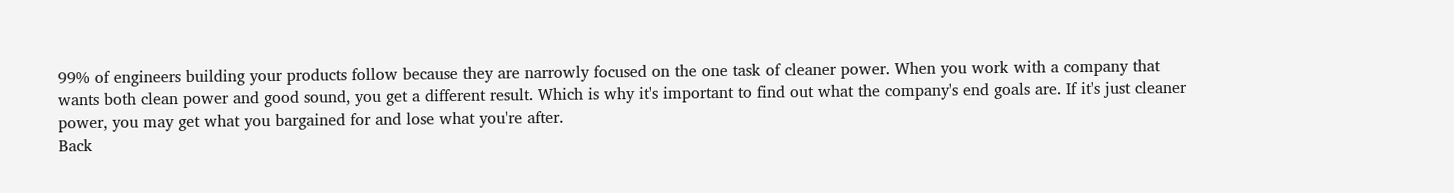99% of engineers building your products follow because they are narrowly focused on the one task of cleaner power. When you work with a company that wants both clean power and good sound, you get a different result. Which is why it's important to find out what the company's end goals are. If it's just cleaner power, you may get what you bargained for and lose what you're after.
Back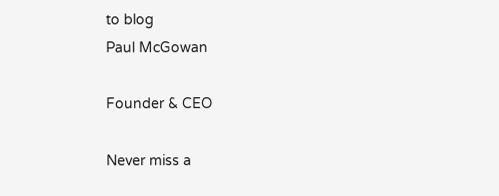to blog
Paul McGowan

Founder & CEO

Never miss a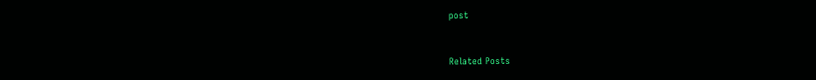post


Related Posts